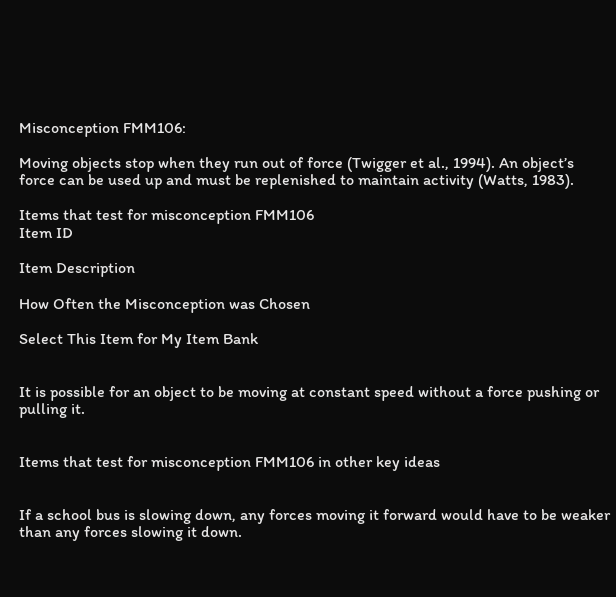Misconception FMM106:

Moving objects stop when they run out of force (Twigger et al., 1994). An object’s force can be used up and must be replenished to maintain activity (Watts, 1983).

Items that test for misconception FMM106
Item ID

Item Description

How Often the Misconception was Chosen

Select This Item for My Item Bank


It is possible for an object to be moving at constant speed without a force pushing or pulling it.


Items that test for misconception FMM106 in other key ideas


If a school bus is slowing down, any forces moving it forward would have to be weaker than any forces slowing it down.